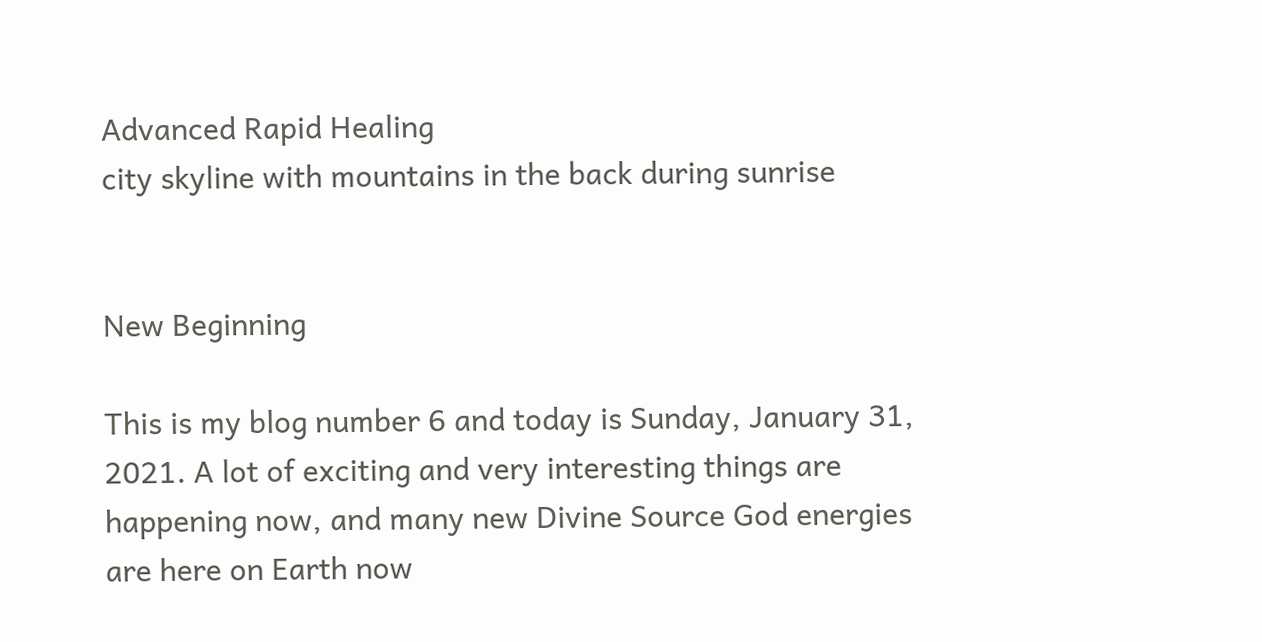Advanced Rapid Healing
city skyline with mountains in the back during sunrise


New Beginning

This is my blog number 6 and today is Sunday, January 31, 2021. A lot of exciting and very interesting things are happening now, and many new Divine Source God energies are here on Earth now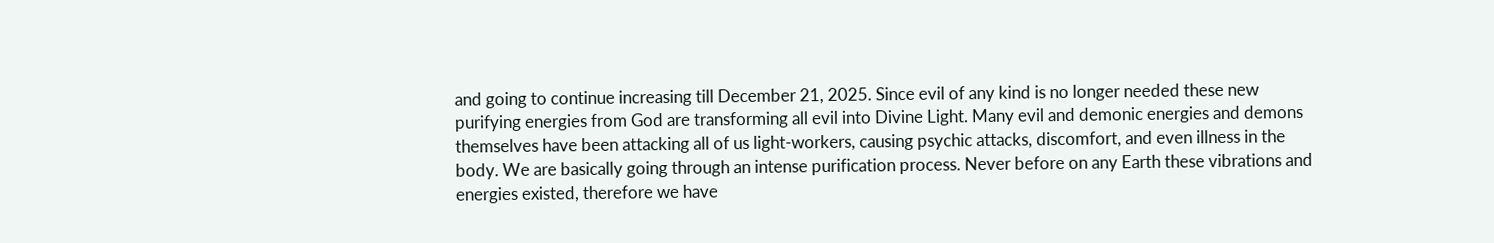and going to continue increasing till December 21, 2025. Since evil of any kind is no longer needed these new purifying energies from God are transforming all evil into Divine Light. Many evil and demonic energies and demons themselves have been attacking all of us light-workers, causing psychic attacks, discomfort, and even illness in the body. We are basically going through an intense purification process. Never before on any Earth these vibrations and energies existed, therefore we have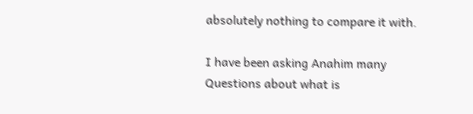absolutely nothing to compare it with.

I have been asking Anahim many Questions about what is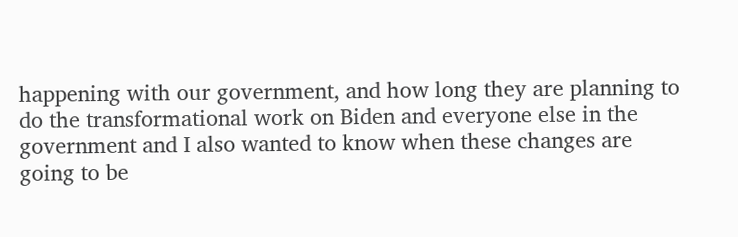happening with our government, and how long they are planning to do the transformational work on Biden and everyone else in the government and I also wanted to know when these changes are going to be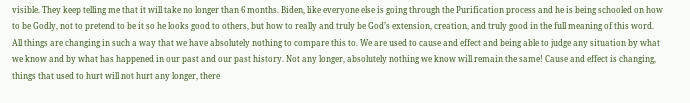visible. They keep telling me that it will take no longer than 6 months. Biden, like everyone else is going through the Purification process and he is being schooled on how to be Godly, not to pretend to be it so he looks good to others, but how to really and truly be God’s extension, creation, and truly good in the full meaning of this word. All things are changing in such a way that we have absolutely nothing to compare this to. We are used to cause and effect and being able to judge any situation by what we know and by what has happened in our past and our past history. Not any longer, absolutely nothing we know will remain the same! Cause and effect is changing, things that used to hurt will not hurt any longer, there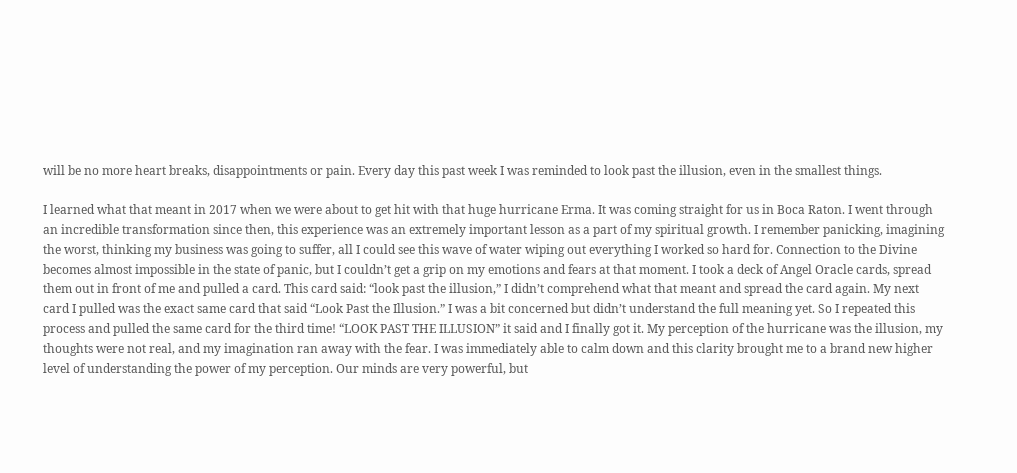will be no more heart breaks, disappointments or pain. Every day this past week I was reminded to look past the illusion, even in the smallest things.

I learned what that meant in 2017 when we were about to get hit with that huge hurricane Erma. It was coming straight for us in Boca Raton. I went through an incredible transformation since then, this experience was an extremely important lesson as a part of my spiritual growth. I remember panicking, imagining the worst, thinking my business was going to suffer, all I could see this wave of water wiping out everything I worked so hard for. Connection to the Divine becomes almost impossible in the state of panic, but I couldn’t get a grip on my emotions and fears at that moment. I took a deck of Angel Oracle cards, spread them out in front of me and pulled a card. This card said: “look past the illusion,” I didn’t comprehend what that meant and spread the card again. My next card I pulled was the exact same card that said “Look Past the Illusion.” I was a bit concerned but didn’t understand the full meaning yet. So I repeated this process and pulled the same card for the third time! “LOOK PAST THE ILLUSION” it said and I finally got it. My perception of the hurricane was the illusion, my thoughts were not real, and my imagination ran away with the fear. I was immediately able to calm down and this clarity brought me to a brand new higher level of understanding the power of my perception. Our minds are very powerful, but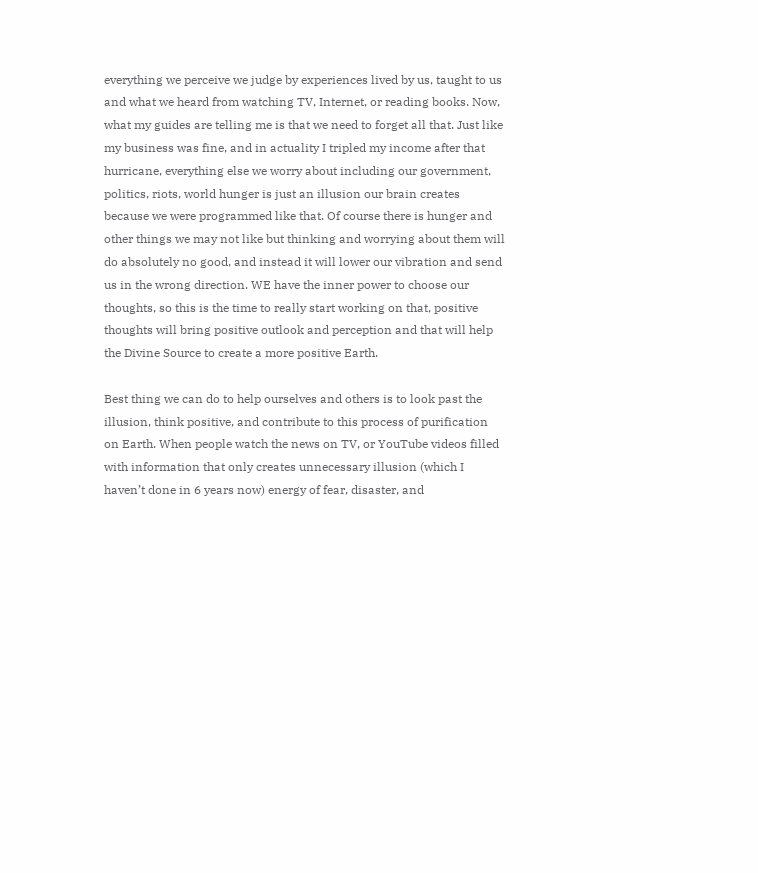everything we perceive we judge by experiences lived by us, taught to us and what we heard from watching TV, Internet, or reading books. Now, what my guides are telling me is that we need to forget all that. Just like my business was fine, and in actuality I tripled my income after that hurricane, everything else we worry about including our government, politics, riots, world hunger is just an illusion our brain creates because we were programmed like that. Of course there is hunger and other things we may not like but thinking and worrying about them will do absolutely no good, and instead it will lower our vibration and send us in the wrong direction. WE have the inner power to choose our thoughts, so this is the time to really start working on that, positive thoughts will bring positive outlook and perception and that will help the Divine Source to create a more positive Earth.

Best thing we can do to help ourselves and others is to look past the illusion, think positive, and contribute to this process of purification on Earth. When people watch the news on TV, or YouTube videos filled with information that only creates unnecessary illusion (which I haven’t done in 6 years now) energy of fear, disaster, and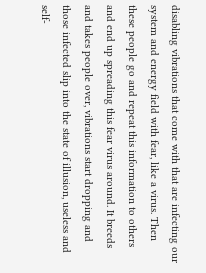disabling vibrations that come with that are infecting our system and energy field with fear, like a virus. Then these people go and repeat this information to others and end up spreading this fear virus around. It breeds and takes people over, vibrations start dropping and those infected slip into the state of illusion, useless and self-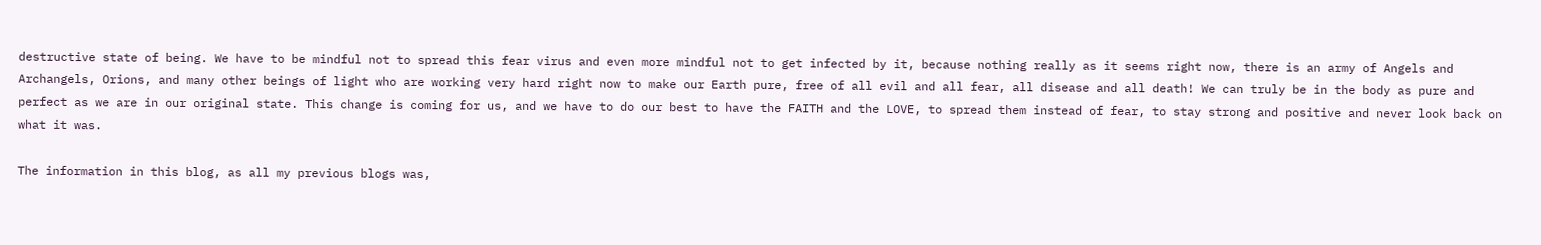destructive state of being. We have to be mindful not to spread this fear virus and even more mindful not to get infected by it, because nothing really as it seems right now, there is an army of Angels and Archangels, Orions, and many other beings of light who are working very hard right now to make our Earth pure, free of all evil and all fear, all disease and all death! We can truly be in the body as pure and perfect as we are in our original state. This change is coming for us, and we have to do our best to have the FAITH and the LOVE, to spread them instead of fear, to stay strong and positive and never look back on what it was.

The information in this blog, as all my previous blogs was,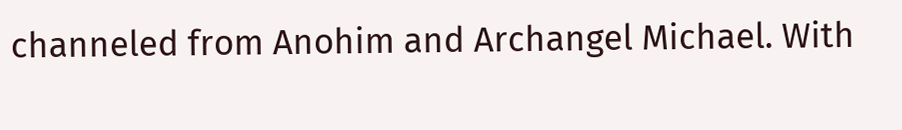channeled from Anohim and Archangel Michael. With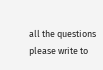all the questions please write to